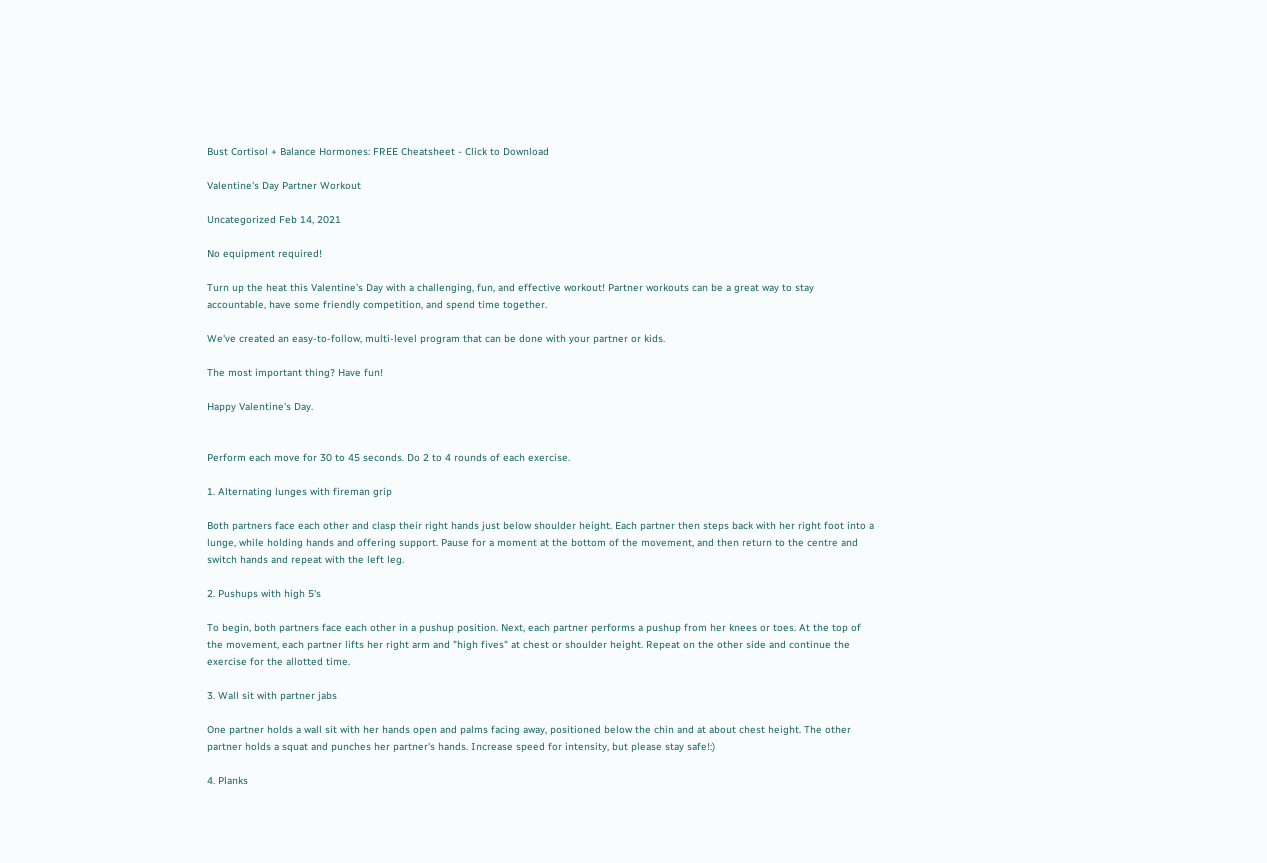Bust Cortisol + Balance Hormones: FREE Cheatsheet - Click to Download

Valentine's Day Partner Workout

Uncategorized Feb 14, 2021

No equipment required!

Turn up the heat this Valentine's Day with a challenging, fun, and effective workout! Partner workouts can be a great way to stay accountable, have some friendly competition, and spend time together.

We've created an easy-to-follow, multi-level program that can be done with your partner or kids.

The most important thing? Have fun!

Happy Valentine's Day.


Perform each move for 30 to 45 seconds. Do 2 to 4 rounds of each exercise.

1. Alternating lunges with fireman grip

Both partners face each other and clasp their right hands just below shoulder height. Each partner then steps back with her right foot into a lunge, while holding hands and offering support. Pause for a moment at the bottom of the movement, and then return to the centre and switch hands and repeat with the left leg.

2. Pushups with high 5's

To begin, both partners face each other in a pushup position. Next, each partner performs a pushup from her knees or toes. At the top of the movement, each partner lifts her right arm and "high fives" at chest or shoulder height. Repeat on the other side and continue the exercise for the allotted time.

3. Wall sit with partner jabs

One partner holds a wall sit with her hands open and palms facing away, positioned below the chin and at about chest height. The other partner holds a squat and punches her partner's hands. Increase speed for intensity, but please stay safe!:)

4. Planks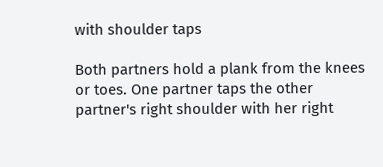with shoulder taps

Both partners hold a plank from the knees or toes. One partner taps the other partner's right shoulder with her right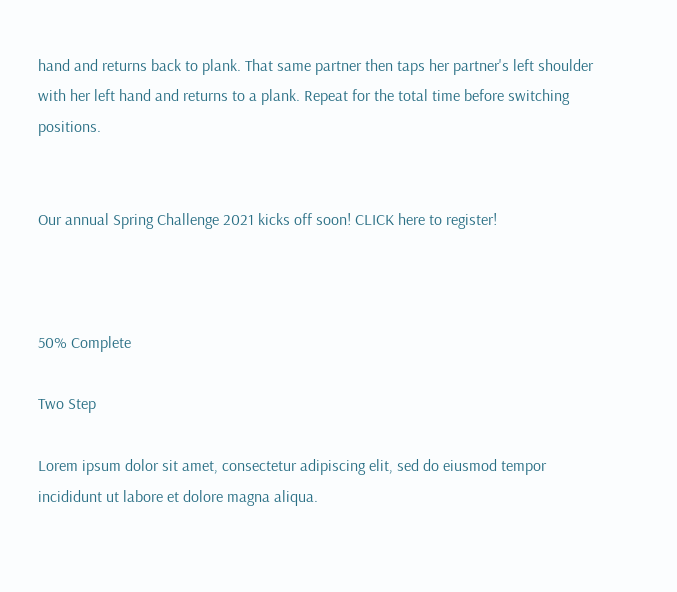hand and returns back to plank. That same partner then taps her partner's left shoulder with her left hand and returns to a plank. Repeat for the total time before switching positions.


Our annual Spring Challenge 2021 kicks off soon! CLICK here to register!



50% Complete

Two Step

Lorem ipsum dolor sit amet, consectetur adipiscing elit, sed do eiusmod tempor incididunt ut labore et dolore magna aliqua.